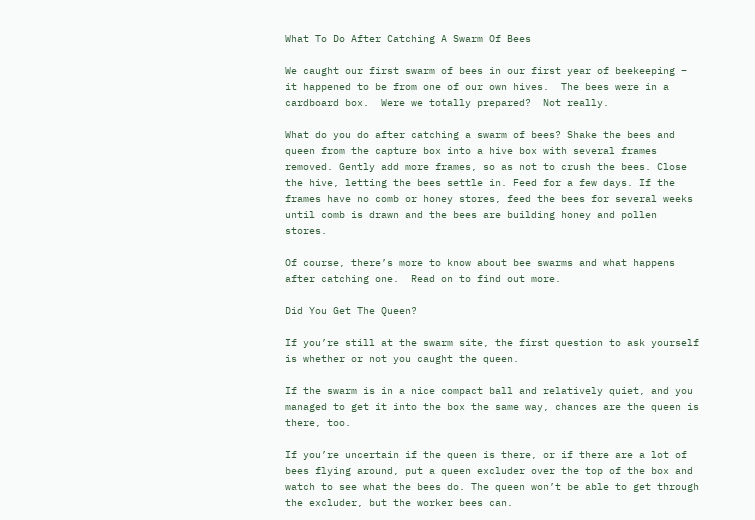What To Do After Catching A Swarm Of Bees

We caught our first swarm of bees in our first year of beekeeping – it happened to be from one of our own hives.  The bees were in a cardboard box.  Were we totally prepared?  Not really.

What do you do after catching a swarm of bees? Shake the bees and queen from the capture box into a hive box with several frames removed. Gently add more frames, so as not to crush the bees. Close the hive, letting the bees settle in. Feed for a few days. If the frames have no comb or honey stores, feed the bees for several weeks until comb is drawn and the bees are building honey and pollen stores.

Of course, there’s more to know about bee swarms and what happens after catching one.  Read on to find out more.

Did You Get The Queen?

If you’re still at the swarm site, the first question to ask yourself is whether or not you caught the queen.

If the swarm is in a nice compact ball and relatively quiet, and you managed to get it into the box the same way, chances are the queen is there, too.

If you’re uncertain if the queen is there, or if there are a lot of bees flying around, put a queen excluder over the top of the box and watch to see what the bees do. The queen won’t be able to get through the excluder, but the worker bees can.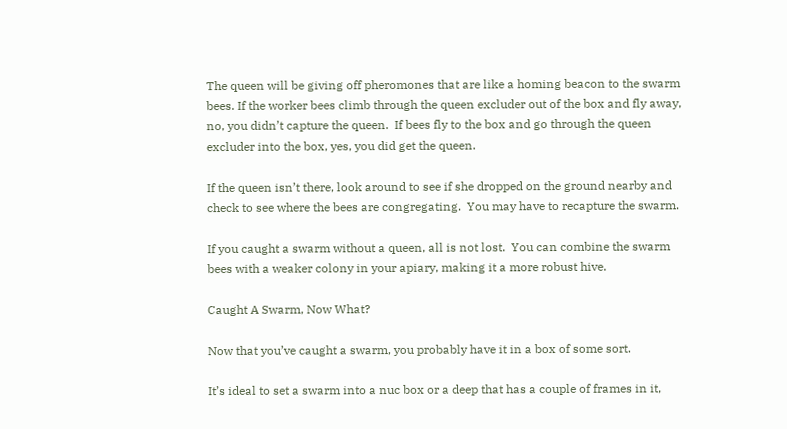The queen will be giving off pheromones that are like a homing beacon to the swarm bees. If the worker bees climb through the queen excluder out of the box and fly away, no, you didn’t capture the queen.  If bees fly to the box and go through the queen excluder into the box, yes, you did get the queen.

If the queen isn’t there, look around to see if she dropped on the ground nearby and check to see where the bees are congregating.  You may have to recapture the swarm.

If you caught a swarm without a queen, all is not lost.  You can combine the swarm bees with a weaker colony in your apiary, making it a more robust hive.

Caught A Swarm, Now What?

Now that you’ve caught a swarm, you probably have it in a box of some sort.

It’s ideal to set a swarm into a nuc box or a deep that has a couple of frames in it,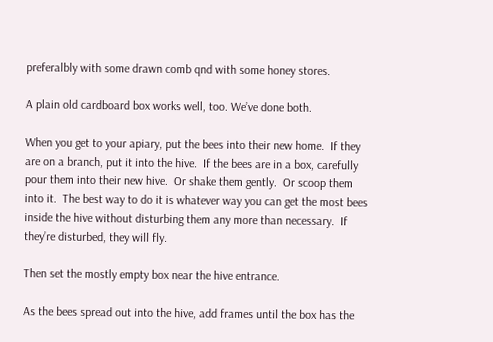preferalbly with some drawn comb qnd with some honey stores.

A plain old cardboard box works well, too. We’ve done both.

When you get to your apiary, put the bees into their new home.  If they are on a branch, put it into the hive.  If the bees are in a box, carefully pour them into their new hive.  Or shake them gently.  Or scoop them into it.  The best way to do it is whatever way you can get the most bees inside the hive without disturbing them any more than necessary.  If they’re disturbed, they will fly.

Then set the mostly empty box near the hive entrance.

As the bees spread out into the hive, add frames until the box has the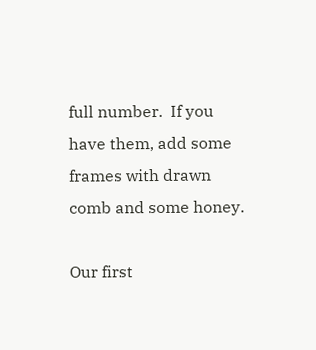full number.  If you have them, add some frames with drawn comb and some honey.

Our first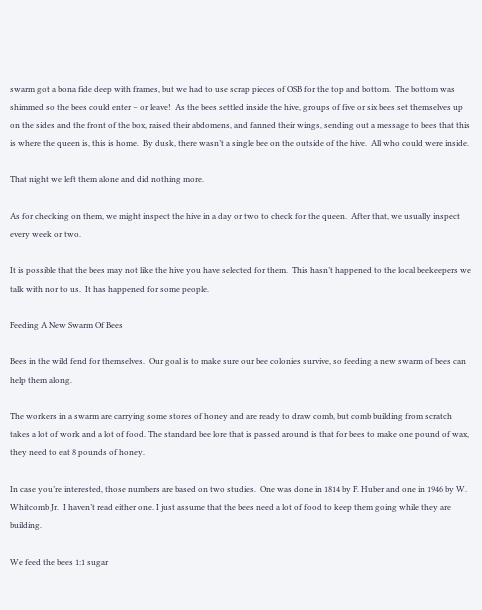swarm got a bona fide deep with frames, but we had to use scrap pieces of OSB for the top and bottom.  The bottom was shimmed so the bees could enter – or leave!  As the bees settled inside the hive, groups of five or six bees set themselves up on the sides and the front of the box, raised their abdomens, and fanned their wings, sending out a message to bees that this is where the queen is, this is home.  By dusk, there wasn’t a single bee on the outside of the hive.  All who could were inside.

That night we left them alone and did nothing more.

As for checking on them, we might inspect the hive in a day or two to check for the queen.  After that, we usually inspect every week or two.

It is possible that the bees may not like the hive you have selected for them.  This hasn’t happened to the local beekeepers we talk with nor to us.  It has happened for some people.

Feeding A New Swarm Of Bees

Bees in the wild fend for themselves.  Our goal is to make sure our bee colonies survive, so feeding a new swarm of bees can help them along.

The workers in a swarm are carrying some stores of honey and are ready to draw comb, but comb building from scratch takes a lot of work and a lot of food. The standard bee lore that is passed around is that for bees to make one pound of wax, they need to eat 8 pounds of honey.

In case you’re interested, those numbers are based on two studies.  One was done in 1814 by F. Huber and one in 1946 by W. Whitcomb Jr.  I haven’t read either one. I just assume that the bees need a lot of food to keep them going while they are building.

We feed the bees 1:1 sugar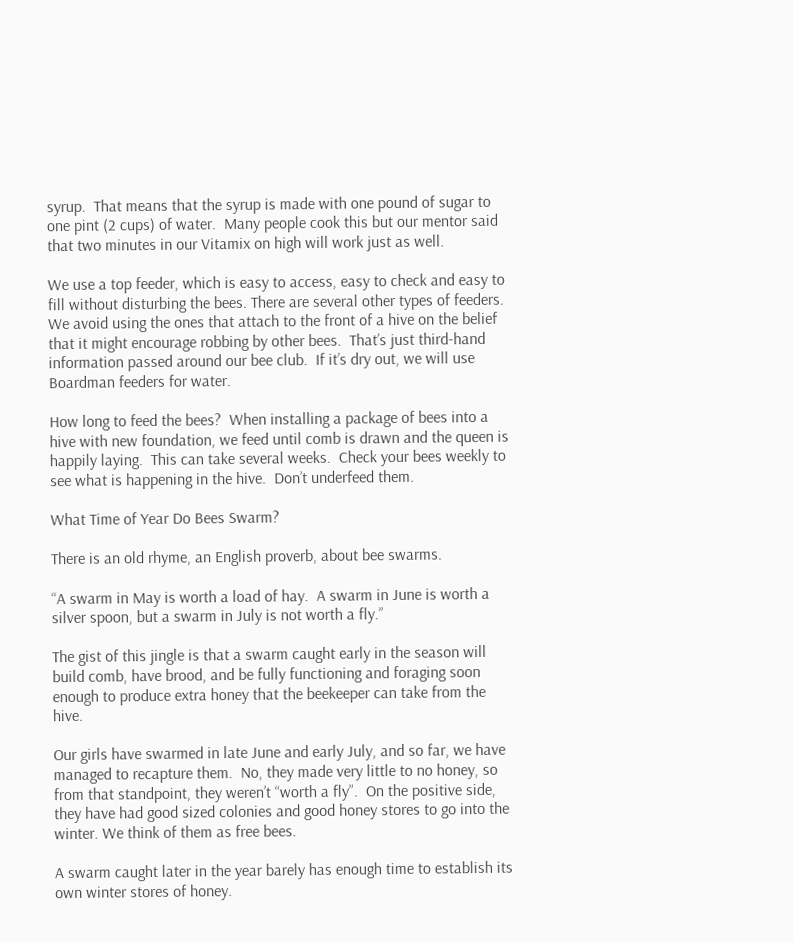syrup.  That means that the syrup is made with one pound of sugar to one pint (2 cups) of water.  Many people cook this but our mentor said that two minutes in our Vitamix on high will work just as well.

We use a top feeder, which is easy to access, easy to check and easy to fill without disturbing the bees. There are several other types of feeders. We avoid using the ones that attach to the front of a hive on the belief that it might encourage robbing by other bees.  That’s just third-hand information passed around our bee club.  If it’s dry out, we will use Boardman feeders for water.

How long to feed the bees?  When installing a package of bees into a hive with new foundation, we feed until comb is drawn and the queen is happily laying.  This can take several weeks.  Check your bees weekly to see what is happening in the hive.  Don’t underfeed them.

What Time of Year Do Bees Swarm?

There is an old rhyme, an English proverb, about bee swarms.

“A swarm in May is worth a load of hay.  A swarm in June is worth a silver spoon, but a swarm in July is not worth a fly.”

The gist of this jingle is that a swarm caught early in the season will build comb, have brood, and be fully functioning and foraging soon enough to produce extra honey that the beekeeper can take from the hive.

Our girls have swarmed in late June and early July, and so far, we have managed to recapture them.  No, they made very little to no honey, so from that standpoint, they weren’t “worth a fly”.  On the positive side, they have had good sized colonies and good honey stores to go into the winter. We think of them as free bees.

A swarm caught later in the year barely has enough time to establish its own winter stores of honey.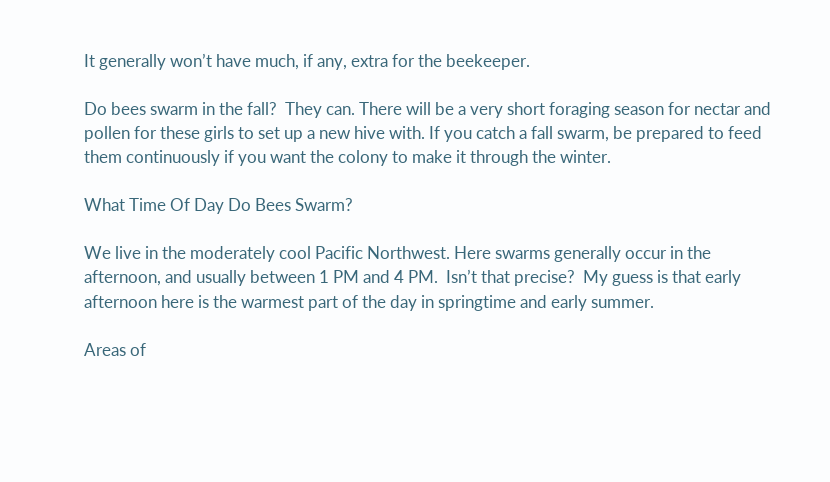It generally won’t have much, if any, extra for the beekeeper.

Do bees swarm in the fall?  They can. There will be a very short foraging season for nectar and pollen for these girls to set up a new hive with. If you catch a fall swarm, be prepared to feed them continuously if you want the colony to make it through the winter.

What Time Of Day Do Bees Swarm?

We live in the moderately cool Pacific Northwest. Here swarms generally occur in the afternoon, and usually between 1 PM and 4 PM.  Isn’t that precise?  My guess is that early afternoon here is the warmest part of the day in springtime and early summer.

Areas of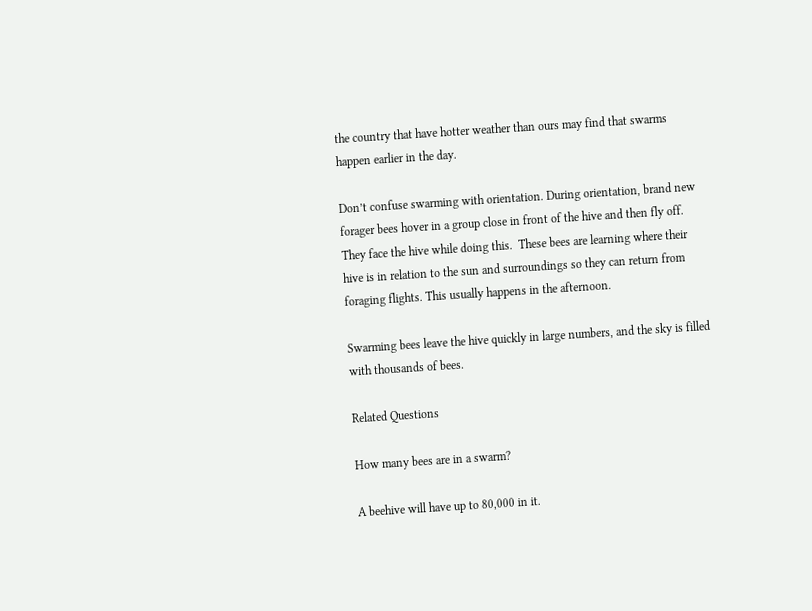the country that have hotter weather than ours may find that swarms happen earlier in the day.

Don’t confuse swarming with orientation. During orientation, brand new forager bees hover in a group close in front of the hive and then fly off.  They face the hive while doing this.  These bees are learning where their hive is in relation to the sun and surroundings so they can return from foraging flights. This usually happens in the afternoon.

Swarming bees leave the hive quickly in large numbers, and the sky is filled with thousands of bees.

Related Questions

How many bees are in a swarm?

A beehive will have up to 80,000 in it.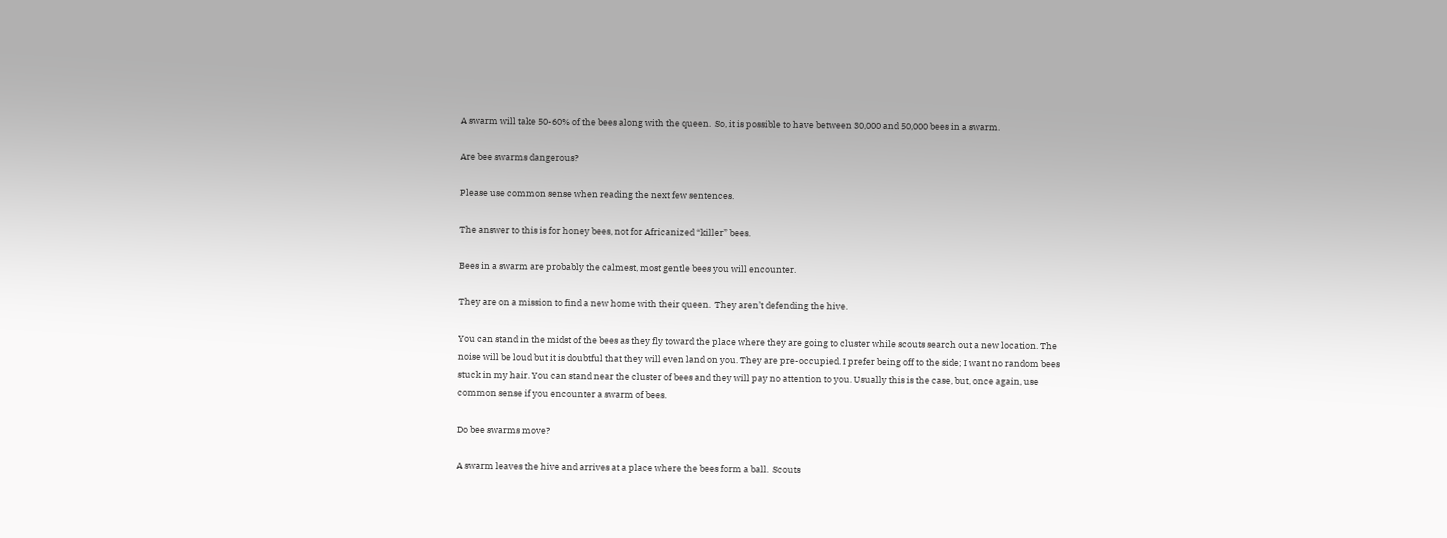A swarm will take 50-60% of the bees along with the queen.  So, it is possible to have between 30,000 and 50,000 bees in a swarm.

Are bee swarms dangerous?

Please use common sense when reading the next few sentences.

The answer to this is for honey bees, not for Africanized “killer” bees.

Bees in a swarm are probably the calmest, most gentle bees you will encounter.

They are on a mission to find a new home with their queen.  They aren’t defending the hive.

You can stand in the midst of the bees as they fly toward the place where they are going to cluster while scouts search out a new location. The noise will be loud but it is doubtful that they will even land on you. They are pre-occupied. I prefer being off to the side; I want no random bees stuck in my hair. You can stand near the cluster of bees and they will pay no attention to you. Usually this is the case, but, once again, use common sense if you encounter a swarm of bees.

Do bee swarms move?

A swarm leaves the hive and arrives at a place where the bees form a ball.  Scouts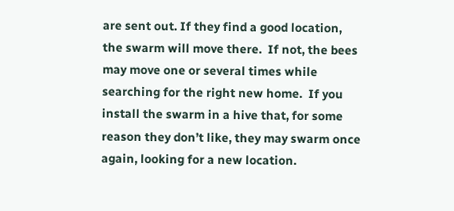are sent out. If they find a good location, the swarm will move there.  If not, the bees may move one or several times while searching for the right new home.  If you install the swarm in a hive that, for some reason they don’t like, they may swarm once again, looking for a new location.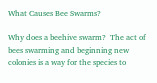What Causes Bee Swarms?

Why does a beehive swarm?  The act of bees swarming and beginning new colonies is a way for the species to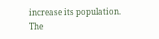increase its population. The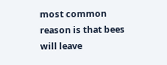most common reason is that bees will leave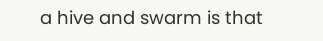a hive and swarm is that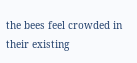the bees feel crowded in their existing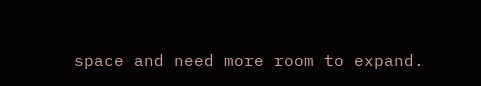space and need more room to expand.